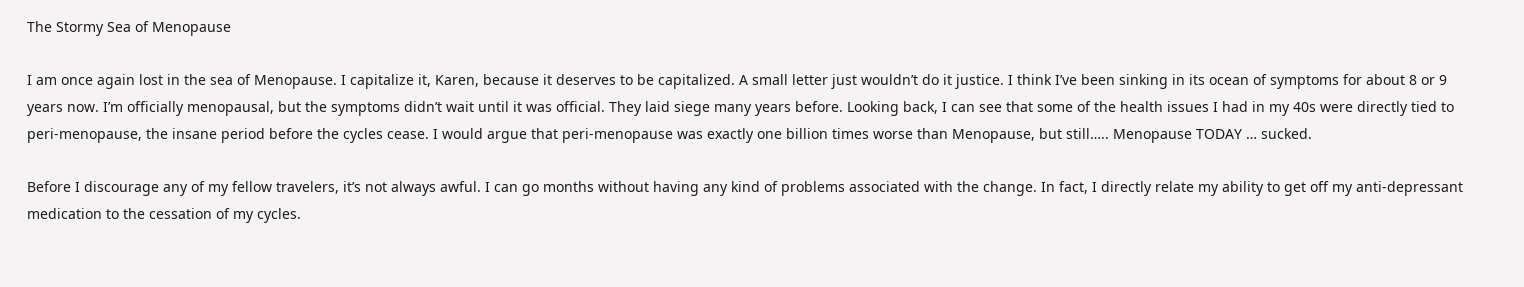The Stormy Sea of Menopause

I am once again lost in the sea of Menopause. I capitalize it, Karen, because it deserves to be capitalized. A small letter just wouldn’t do it justice. I think I’ve been sinking in its ocean of symptoms for about 8 or 9 years now. I’m officially menopausal, but the symptoms didn’t wait until it was official. They laid siege many years before. Looking back, I can see that some of the health issues I had in my 40s were directly tied to peri-menopause, the insane period before the cycles cease. I would argue that peri-menopause was exactly one billion times worse than Menopause, but still….. Menopause TODAY … sucked.

Before I discourage any of my fellow travelers, it’s not always awful. I can go months without having any kind of problems associated with the change. In fact, I directly relate my ability to get off my anti-depressant medication to the cessation of my cycles.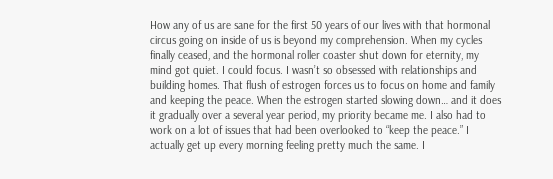How any of us are sane for the first 50 years of our lives with that hormonal circus going on inside of us is beyond my comprehension. When my cycles finally ceased, and the hormonal roller coaster shut down for eternity, my mind got quiet. I could focus. I wasn’t so obsessed with relationships and building homes. That flush of estrogen forces us to focus on home and family and keeping the peace. When the estrogen started slowing down… and it does it gradually over a several year period, my priority became me. I also had to work on a lot of issues that had been overlooked to “keep the peace.” I actually get up every morning feeling pretty much the same. I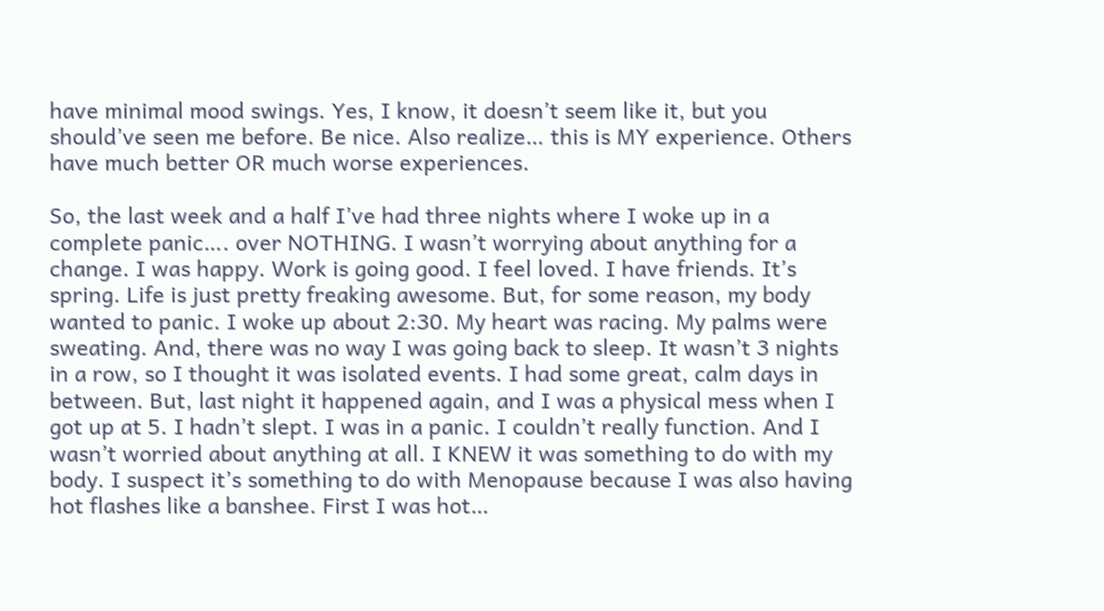have minimal mood swings. Yes, I know, it doesn’t seem like it, but you should’ve seen me before. Be nice. Also realize… this is MY experience. Others have much better OR much worse experiences.

So, the last week and a half I’ve had three nights where I woke up in a complete panic…. over NOTHING. I wasn’t worrying about anything for a change. I was happy. Work is going good. I feel loved. I have friends. It’s spring. Life is just pretty freaking awesome. But, for some reason, my body wanted to panic. I woke up about 2:30. My heart was racing. My palms were sweating. And, there was no way I was going back to sleep. It wasn’t 3 nights in a row, so I thought it was isolated events. I had some great, calm days in between. But, last night it happened again, and I was a physical mess when I got up at 5. I hadn’t slept. I was in a panic. I couldn’t really function. And I wasn’t worried about anything at all. I KNEW it was something to do with my body. I suspect it’s something to do with Menopause because I was also having hot flashes like a banshee. First I was hot…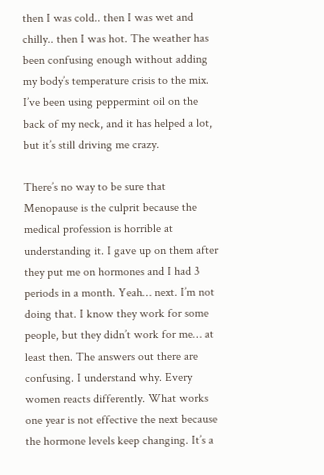then I was cold.. then I was wet and chilly.. then I was hot. The weather has been confusing enough without adding my body’s temperature crisis to the mix. I’ve been using peppermint oil on the back of my neck, and it has helped a lot, but it’s still driving me crazy.

There’s no way to be sure that Menopause is the culprit because the medical profession is horrible at understanding it. I gave up on them after they put me on hormones and I had 3 periods in a month. Yeah… next. I’m not doing that. I know they work for some people, but they didn’t work for me… at least then. The answers out there are confusing. I understand why. Every women reacts differently. What works one year is not effective the next because the hormone levels keep changing. It’s a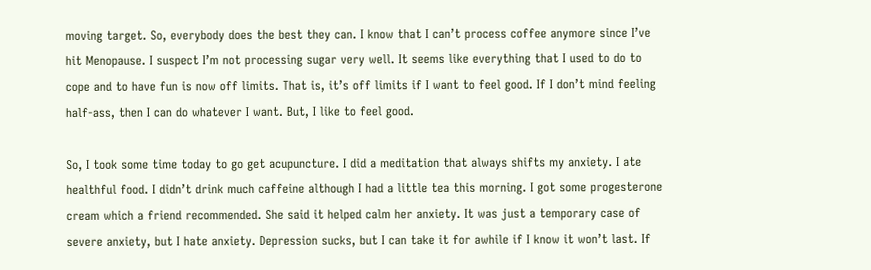moving target. So, everybody does the best they can. I know that I can’t process coffee anymore since I’ve hit Menopause. I suspect I’m not processing sugar very well. It seems like everything that I used to do to cope and to have fun is now off limits. That is, it’s off limits if I want to feel good. If I don’t mind feeling half-ass, then I can do whatever I want. But, I like to feel good.

So, I took some time today to go get acupuncture. I did a meditation that always shifts my anxiety. I ate healthful food. I didn’t drink much caffeine although I had a little tea this morning. I got some progesterone cream which a friend recommended. She said it helped calm her anxiety. It was just a temporary case of severe anxiety, but I hate anxiety. Depression sucks, but I can take it for awhile if I know it won’t last. If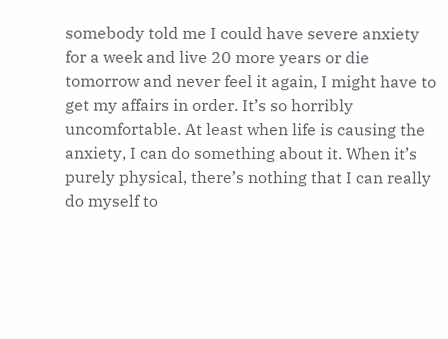somebody told me I could have severe anxiety for a week and live 20 more years or die tomorrow and never feel it again, I might have to get my affairs in order. It’s so horribly uncomfortable. At least when life is causing the anxiety, I can do something about it. When it’s purely physical, there’s nothing that I can really do myself to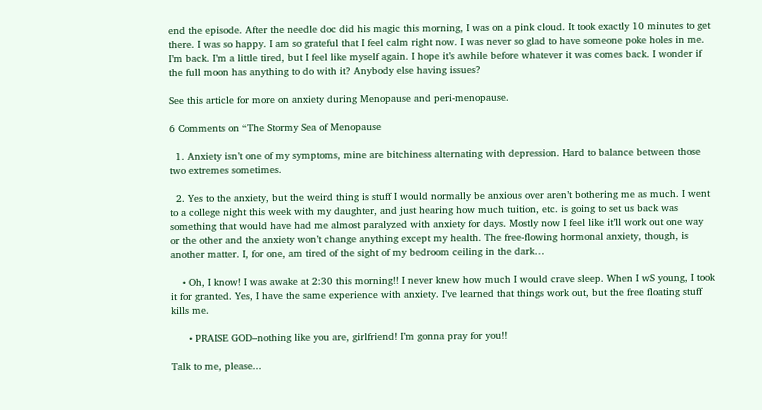end the episode. After the needle doc did his magic this morning, I was on a pink cloud. It took exactly 10 minutes to get there. I was so happy. I am so grateful that I feel calm right now. I was never so glad to have someone poke holes in me. I’m back. I’m a little tired, but I feel like myself again. I hope it’s awhile before whatever it was comes back. I wonder if the full moon has anything to do with it? Anybody else having issues?

See this article for more on anxiety during Menopause and peri-menopause.

6 Comments on “The Stormy Sea of Menopause

  1. Anxiety isn’t one of my symptoms, mine are bitchiness alternating with depression. Hard to balance between those two extremes sometimes.

  2. Yes to the anxiety, but the weird thing is stuff I would normally be anxious over aren’t bothering me as much. I went to a college night this week with my daughter, and just hearing how much tuition, etc. is going to set us back was something that would have had me almost paralyzed with anxiety for days. Mostly now I feel like it’ll work out one way or the other and the anxiety won’t change anything except my health. The free-flowing hormonal anxiety, though, is another matter. I, for one, am tired of the sight of my bedroom ceiling in the dark…

    • Oh, I know! I was awake at 2:30 this morning!! I never knew how much I would crave sleep. When I wS young, I took it for granted. Yes, I have the same experience with anxiety. I’ve learned that things work out, but the free floating stuff kills me.

      • PRAISE GOD–nothing like you are, girlfriend! I’m gonna pray for you!!

Talk to me, please...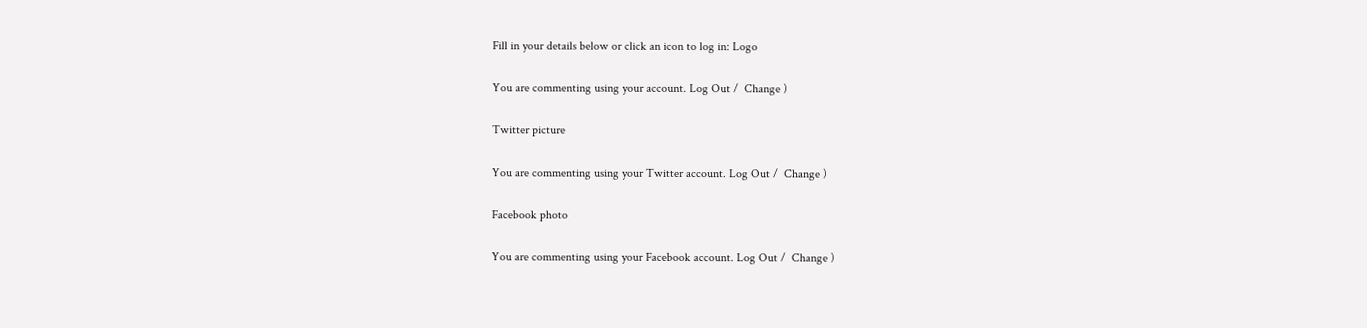Fill in your details below or click an icon to log in: Logo

You are commenting using your account. Log Out /  Change )

Twitter picture

You are commenting using your Twitter account. Log Out /  Change )

Facebook photo

You are commenting using your Facebook account. Log Out /  Change )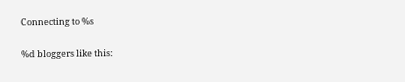Connecting to %s

%d bloggers like this: